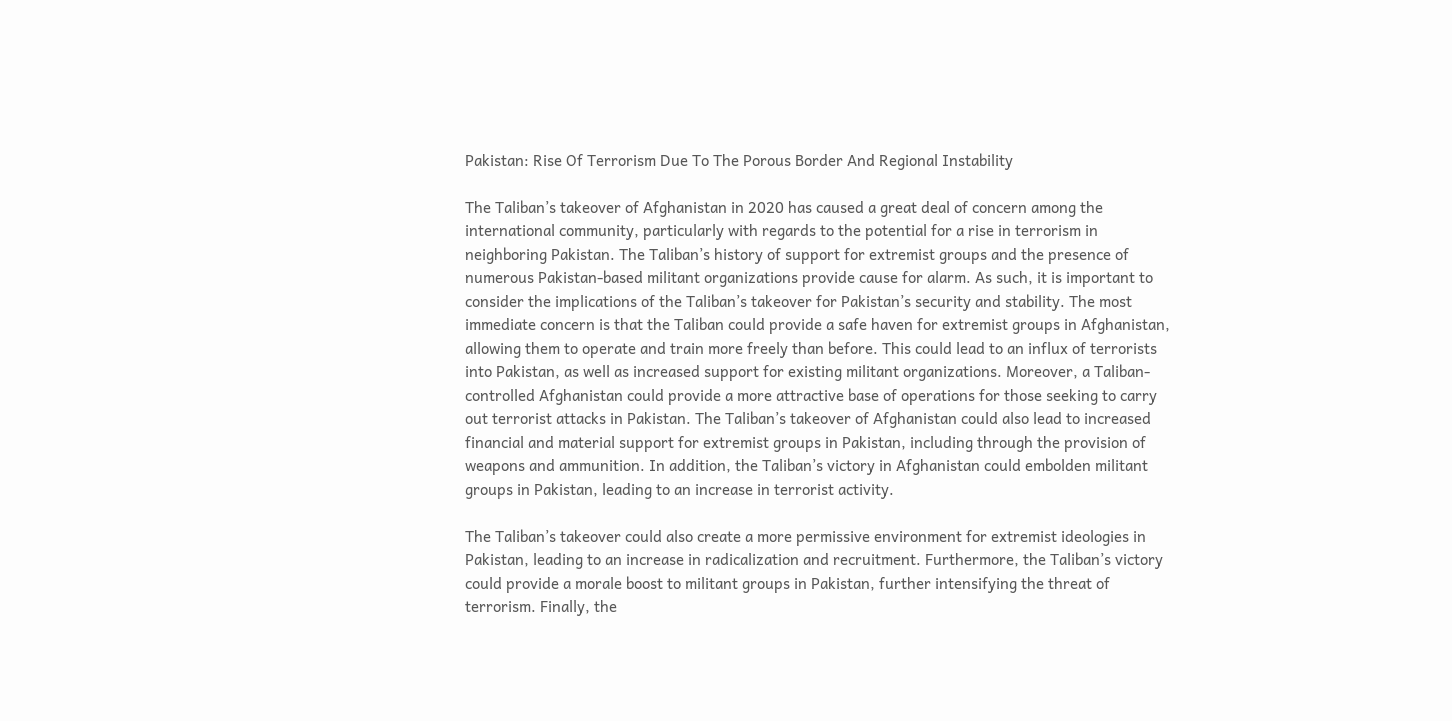Pakistan: Rise Of Terrorism Due To The Porous Border And Regional Instability

The Taliban’s takeover of Afghanistan in 2020 has caused a great deal of concern among the international community, particularly with regards to the potential for a rise in terrorism in neighboring Pakistan. The Taliban’s history of support for extremist groups and the presence of numerous Pakistan-based militant organizations provide cause for alarm. As such, it is important to consider the implications of the Taliban’s takeover for Pakistan’s security and stability. The most immediate concern is that the Taliban could provide a safe haven for extremist groups in Afghanistan, allowing them to operate and train more freely than before. This could lead to an influx of terrorists into Pakistan, as well as increased support for existing militant organizations. Moreover, a Taliban-controlled Afghanistan could provide a more attractive base of operations for those seeking to carry out terrorist attacks in Pakistan. The Taliban’s takeover of Afghanistan could also lead to increased financial and material support for extremist groups in Pakistan, including through the provision of weapons and ammunition. In addition, the Taliban’s victory in Afghanistan could embolden militant groups in Pakistan, leading to an increase in terrorist activity.

The Taliban’s takeover could also create a more permissive environment for extremist ideologies in Pakistan, leading to an increase in radicalization and recruitment. Furthermore, the Taliban’s victory could provide a morale boost to militant groups in Pakistan, further intensifying the threat of terrorism. Finally, the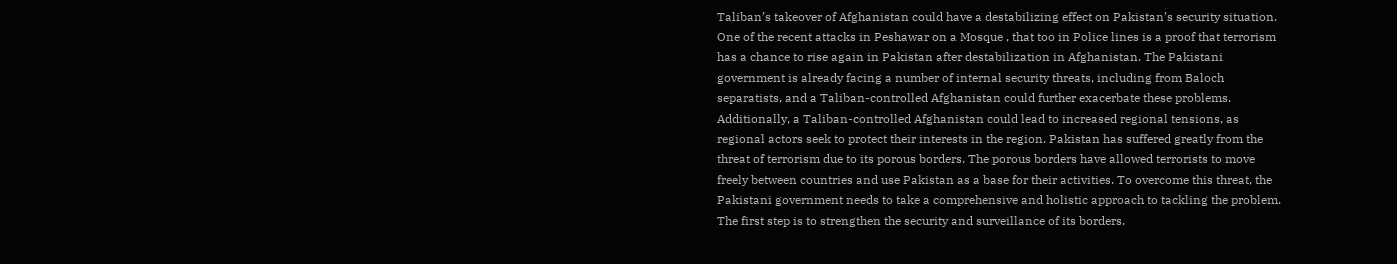Taliban’s takeover of Afghanistan could have a destabilizing effect on Pakistan’s security situation. One of the recent attacks in Peshawar on a Mosque , that too in Police lines is a proof that terrorism has a chance to rise again in Pakistan after destabilization in Afghanistan. The Pakistani government is already facing a number of internal security threats, including from Baloch separatists, and a Taliban-controlled Afghanistan could further exacerbate these problems. Additionally, a Taliban-controlled Afghanistan could lead to increased regional tensions, as regional actors seek to protect their interests in the region. Pakistan has suffered greatly from the threat of terrorism due to its porous borders. The porous borders have allowed terrorists to move freely between countries and use Pakistan as a base for their activities. To overcome this threat, the Pakistani government needs to take a comprehensive and holistic approach to tackling the problem. The first step is to strengthen the security and surveillance of its borders.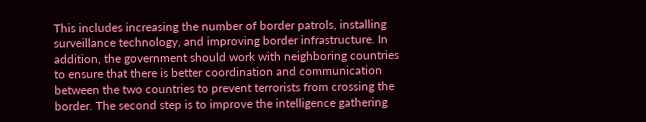This includes increasing the number of border patrols, installing surveillance technology, and improving border infrastructure. In addition, the government should work with neighboring countries to ensure that there is better coordination and communication between the two countries to prevent terrorists from crossing the border. The second step is to improve the intelligence gathering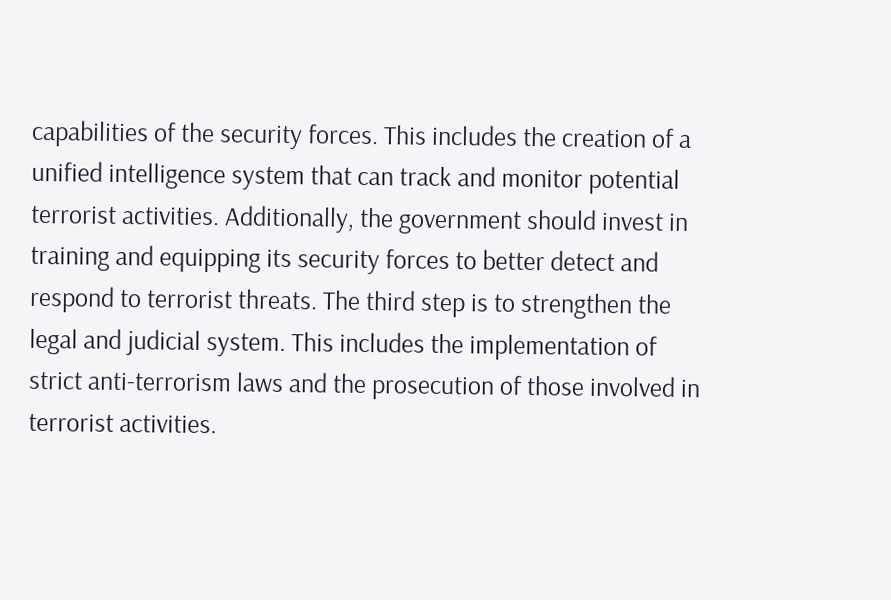capabilities of the security forces. This includes the creation of a unified intelligence system that can track and monitor potential terrorist activities. Additionally, the government should invest in training and equipping its security forces to better detect and respond to terrorist threats. The third step is to strengthen the legal and judicial system. This includes the implementation of strict anti-terrorism laws and the prosecution of those involved in terrorist activities.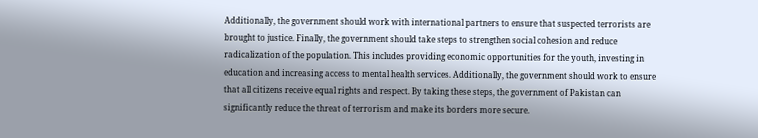Additionally, the government should work with international partners to ensure that suspected terrorists are brought to justice. Finally, the government should take steps to strengthen social cohesion and reduce radicalization of the population. This includes providing economic opportunities for the youth, investing in education and increasing access to mental health services. Additionally, the government should work to ensure that all citizens receive equal rights and respect. By taking these steps, the government of Pakistan can significantly reduce the threat of terrorism and make its borders more secure.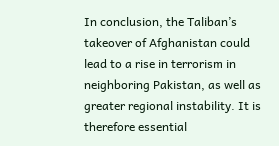In conclusion, the Taliban’s takeover of Afghanistan could lead to a rise in terrorism in neighboring Pakistan, as well as greater regional instability. It is therefore essential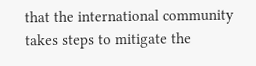that the international community takes steps to mitigate the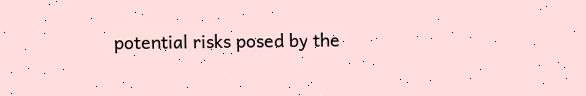potential risks posed by the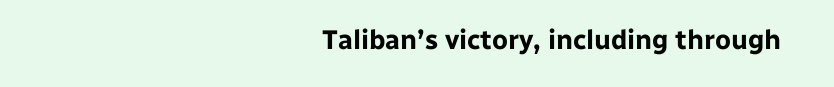Taliban’s victory, including through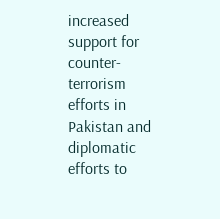increased support for counter-terrorism efforts in Pakistan and diplomatic efforts to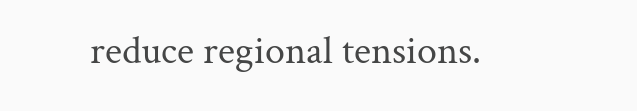reduce regional tensions.